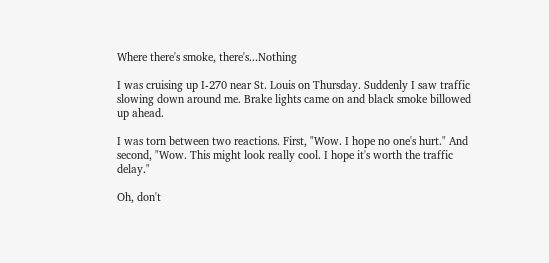Where there's smoke, there's...Nothing

I was cruising up I-270 near St. Louis on Thursday. Suddenly I saw traffic slowing down around me. Brake lights came on and black smoke billowed up ahead.

I was torn between two reactions. First, "Wow. I hope no one's hurt." And second, "Wow. This might look really cool. I hope it's worth the traffic delay."

Oh, don't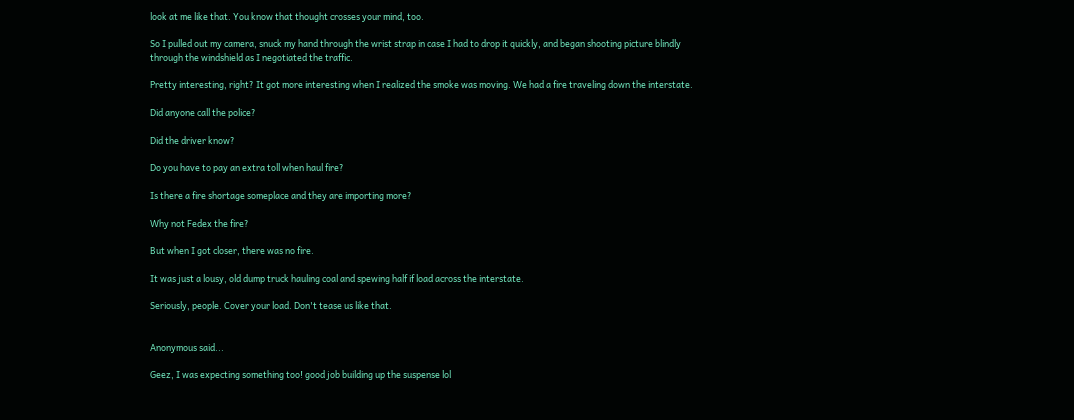look at me like that. You know that thought crosses your mind, too.

So I pulled out my camera, snuck my hand through the wrist strap in case I had to drop it quickly, and began shooting picture blindly through the windshield as I negotiated the traffic.

Pretty interesting, right? It got more interesting when I realized the smoke was moving. We had a fire traveling down the interstate.

Did anyone call the police?

Did the driver know?

Do you have to pay an extra toll when haul fire?

Is there a fire shortage someplace and they are importing more?

Why not Fedex the fire?

But when I got closer, there was no fire.

It was just a lousy, old dump truck hauling coal and spewing half if load across the interstate.

Seriously, people. Cover your load. Don't tease us like that.


Anonymous said...

Geez, I was expecting something too! good job building up the suspense lol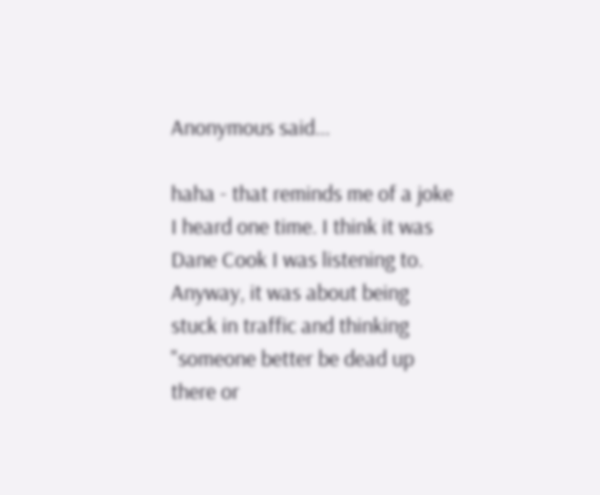Anonymous said...

haha - that reminds me of a joke I heard one time. I think it was Dane Cook I was listening to. Anyway, it was about being stuck in traffic and thinking "someone better be dead up there or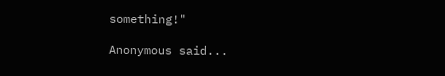something!"

Anonymous said...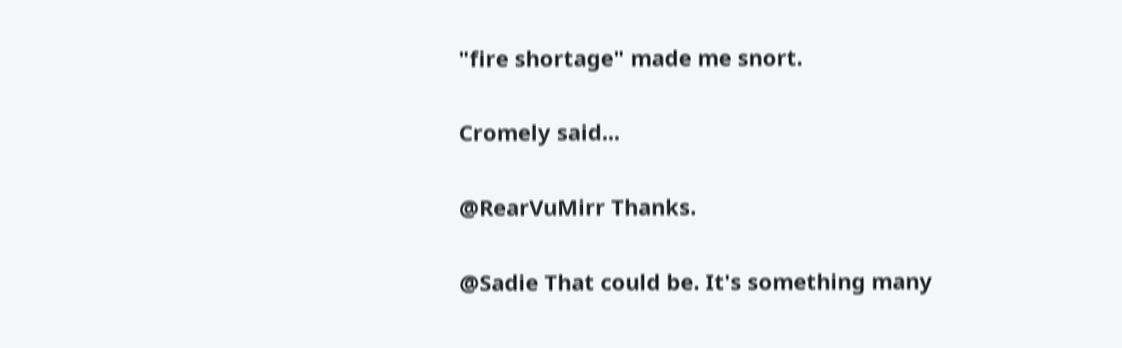"fire shortage" made me snort.

Cromely said...

@RearVuMirr Thanks.

@Sadie That could be. It's something many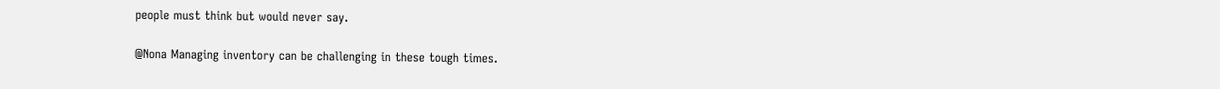people must think but would never say.

@Nona Managing inventory can be challenging in these tough times.